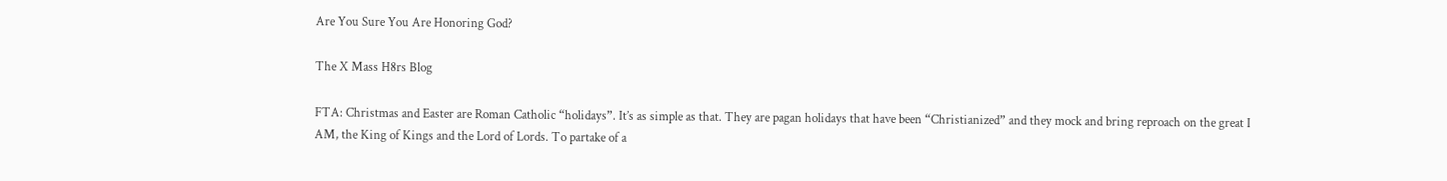Are You Sure You Are Honoring God?

The X Mass H8rs Blog

FTA: Christmas and Easter are Roman Catholic “holidays”. It’s as simple as that. They are pagan holidays that have been “Christianized” and they mock and bring reproach on the great I AM, the King of Kings and the Lord of Lords. To partake of a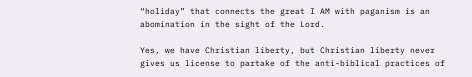“holiday” that connects the great I AM with paganism is an abomination in the sight of the Lord.

Yes, we have Christian liberty, but Christian liberty never gives us license to partake of the anti-biblical practices of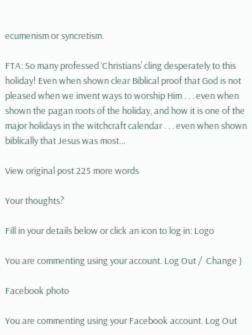ecumenism or syncretism.

FTA: So many professed ‘Christians’ cling desperately to this holiday! Even when shown clear Biblical proof that God is not pleased when we invent ways to worship Him . . . even when shown the pagan roots of the holiday, and how it is one of the major holidays in the witchcraft calendar . . . even when shown biblically that Jesus was most…

View original post 225 more words

Your thoughts?

Fill in your details below or click an icon to log in: Logo

You are commenting using your account. Log Out /  Change )

Facebook photo

You are commenting using your Facebook account. Log Out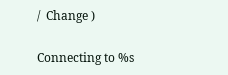/  Change )

Connecting to %s